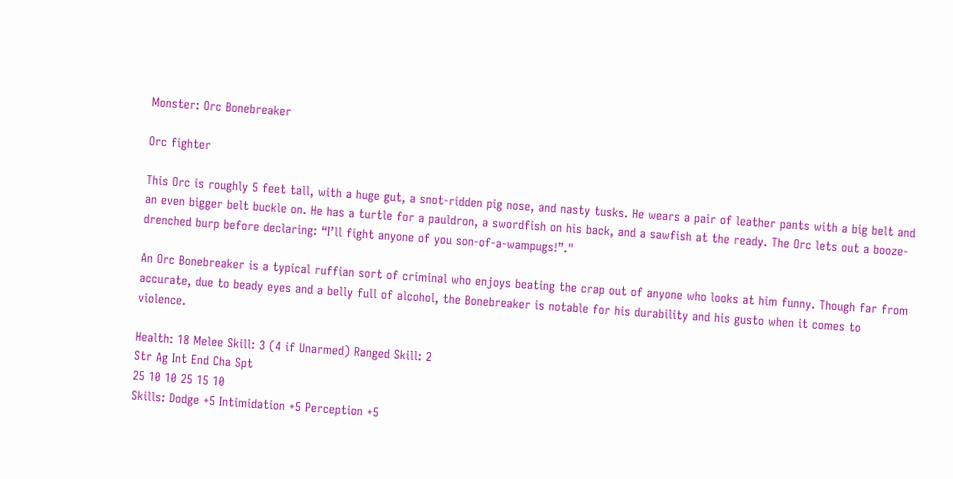Monster: Orc Bonebreaker

Orc fighter

This Orc is roughly 5 feet tall, with a huge gut, a snot-ridden pig nose, and nasty tusks. He wears a pair of leather pants with a big belt and an even bigger belt buckle on. He has a turtle for a pauldron, a swordfish on his back, and a sawfish at the ready. The Orc lets out a booze-drenched burp before declaring: “I’ll fight anyone of you son-of-a-wampugs!”."

An Orc Bonebreaker is a typical ruffian sort of criminal who enjoys beating the crap out of anyone who looks at him funny. Though far from accurate, due to beady eyes and a belly full of alcohol, the Bonebreaker is notable for his durability and his gusto when it comes to violence.

Health: 18 Melee Skill: 3 (4 if Unarmed) Ranged Skill: 2
Str Ag Int End Cha Spt
25 10 10 25 15 10
Skills: Dodge +5 Intimidation +5 Perception +5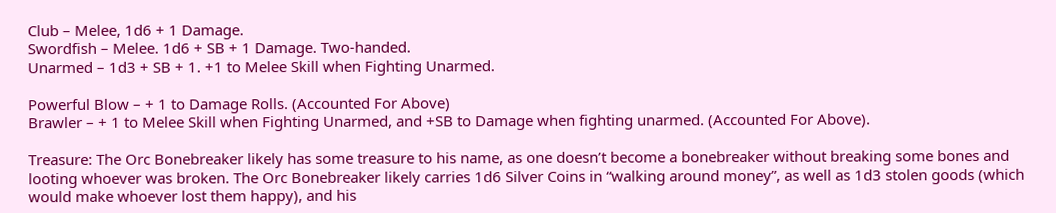Club – Melee, 1d6 + 1 Damage.
Swordfish – Melee. 1d6 + SB + 1 Damage. Two-handed.
Unarmed – 1d3 + SB + 1. +1 to Melee Skill when Fighting Unarmed.

Powerful Blow – + 1 to Damage Rolls. (Accounted For Above)
Brawler – + 1 to Melee Skill when Fighting Unarmed, and +SB to Damage when fighting unarmed. (Accounted For Above).

Treasure: The Orc Bonebreaker likely has some treasure to his name, as one doesn’t become a bonebreaker without breaking some bones and looting whoever was broken. The Orc Bonebreaker likely carries 1d6 Silver Coins in “walking around money”, as well as 1d3 stolen goods (which would make whoever lost them happy), and his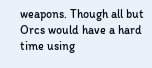weapons. Though all but Orcs would have a hard time using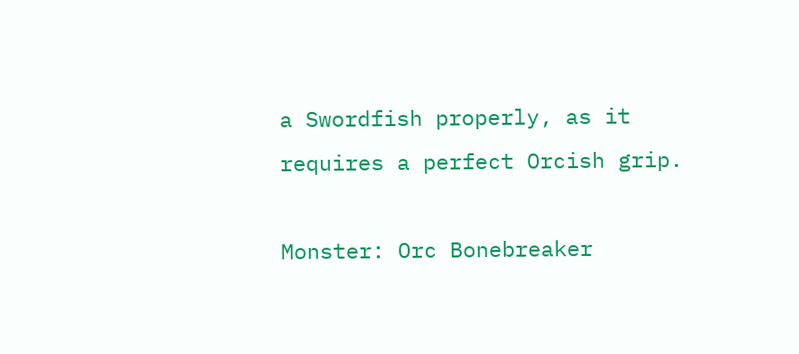a Swordfish properly, as it requires a perfect Orcish grip.

Monster: Orc Bonebreaker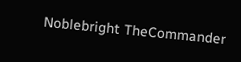Noblebright TheCommander